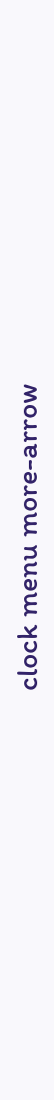clock menu more-arrow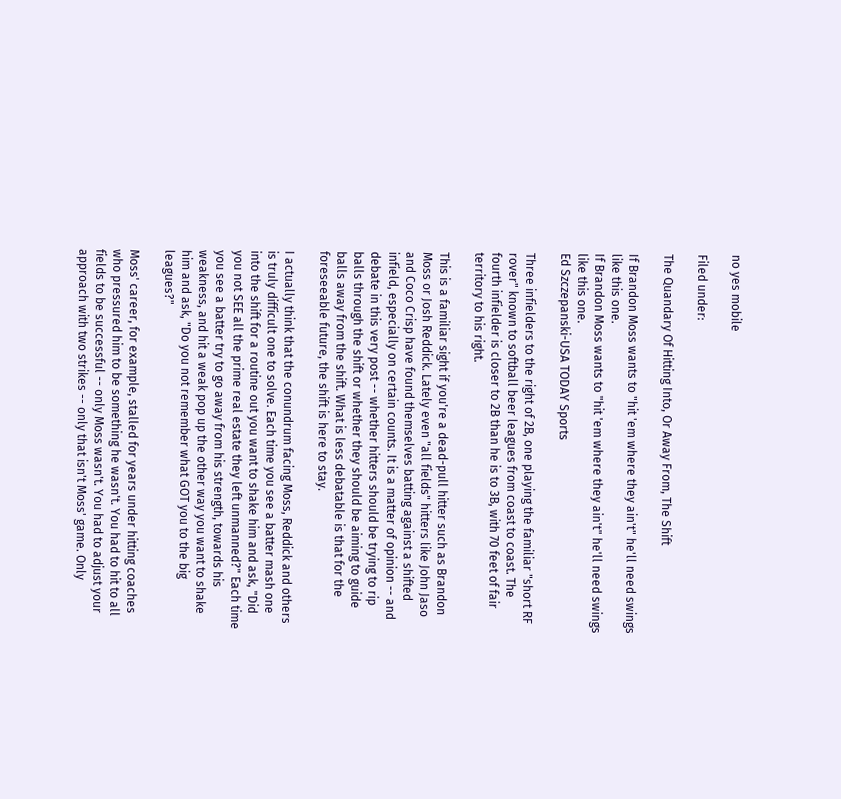no yes mobile

Filed under:

The Quandary Of Hitting Into, Or Away From, The Shift

If Brandon Moss wants to "hit 'em where they ain't" he'll need swings like this one.
If Brandon Moss wants to "hit 'em where they ain't" he'll need swings like this one.
Ed Szczepanski-USA TODAY Sports

Three infielders to the right of 2B, one playing the familiar "short RF rover" known to softball beer leagues from coast to coast. The fourth infielder is closer to 2B than he is to 3B, with 70 feet of fair territory to his right.

This is a familiar sight if you're a dead-pull hitter such as Brandon Moss or Josh Reddick. Lately even "all fields" hitters like John Jaso and Coco Crisp have found themselves batting against a shifted infield, especially on certain counts. It is a matter of opinion -- and debate in this very post -- whether hitters should be trying to rip balls through the shift or whether they should be aiming to guide balls away from the shift. What is less debatable is that for the foreseeable future, the shift is here to stay.

I actually think that the conundrum facing Moss, Reddick and others is truly difficult one to solve. Each time you see a batter mash one into the shift for a routine out you want to shake him and ask, "Did you not SEE all the prime real estate they left unmanned?" Each time you see a batter try to go away from his strength, towards his weakness, and hit a weak pop up the other way you want to shake him and ask, "Do you not remember what GOT you to the big leagues?"

Moss' career, for example, stalled for years under hitting coaches who pressured him to be something he wasn't. You had to hit to all fields to be successful -- only Moss wasn't. You had to adjust your approach with two strikes -- only that isn't Moss' game. Only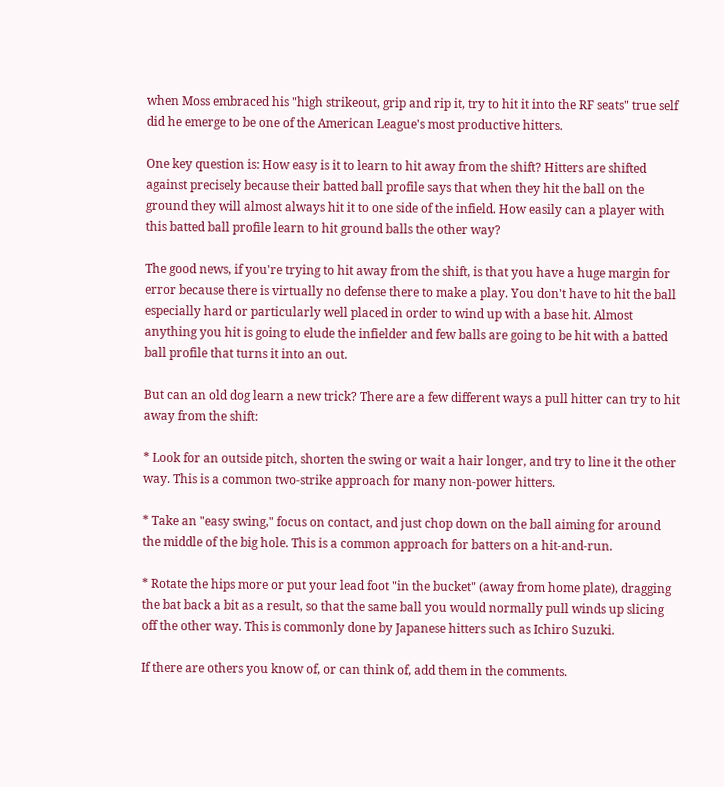when Moss embraced his "high strikeout, grip and rip it, try to hit it into the RF seats" true self did he emerge to be one of the American League's most productive hitters.

One key question is: How easy is it to learn to hit away from the shift? Hitters are shifted against precisely because their batted ball profile says that when they hit the ball on the ground they will almost always hit it to one side of the infield. How easily can a player with this batted ball profile learn to hit ground balls the other way?

The good news, if you're trying to hit away from the shift, is that you have a huge margin for error because there is virtually no defense there to make a play. You don't have to hit the ball especially hard or particularly well placed in order to wind up with a base hit. Almost anything you hit is going to elude the infielder and few balls are going to be hit with a batted ball profile that turns it into an out.

But can an old dog learn a new trick? There are a few different ways a pull hitter can try to hit away from the shift:

* Look for an outside pitch, shorten the swing or wait a hair longer, and try to line it the other way. This is a common two-strike approach for many non-power hitters.

* Take an "easy swing," focus on contact, and just chop down on the ball aiming for around the middle of the big hole. This is a common approach for batters on a hit-and-run.

* Rotate the hips more or put your lead foot "in the bucket" (away from home plate), dragging the bat back a bit as a result, so that the same ball you would normally pull winds up slicing off the other way. This is commonly done by Japanese hitters such as Ichiro Suzuki.

If there are others you know of, or can think of, add them in the comments.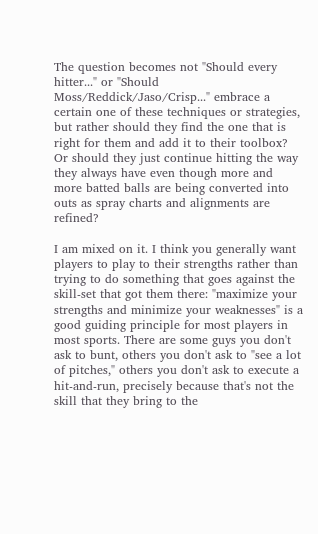The question becomes not "Should every hitter..." or "Should Moss/Reddick/Jaso/Crisp..." embrace a certain one of these techniques or strategies, but rather should they find the one that is right for them and add it to their toolbox? Or should they just continue hitting the way they always have even though more and more batted balls are being converted into outs as spray charts and alignments are refined?

I am mixed on it. I think you generally want players to play to their strengths rather than trying to do something that goes against the skill-set that got them there: "maximize your strengths and minimize your weaknesses" is a good guiding principle for most players in most sports. There are some guys you don't ask to bunt, others you don't ask to "see a lot of pitches," others you don't ask to execute a hit-and-run, precisely because that's not the skill that they bring to the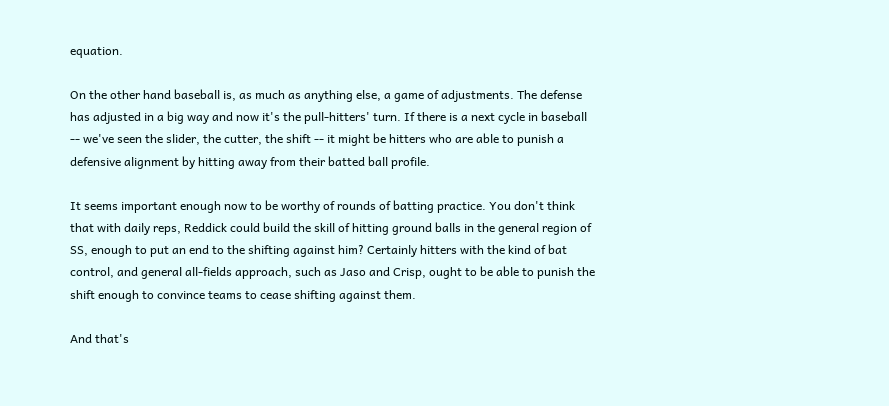equation.

On the other hand baseball is, as much as anything else, a game of adjustments. The defense has adjusted in a big way and now it's the pull-hitters' turn. If there is a next cycle in baseball -- we've seen the slider, the cutter, the shift -- it might be hitters who are able to punish a defensive alignment by hitting away from their batted ball profile.

It seems important enough now to be worthy of rounds of batting practice. You don't think that with daily reps, Reddick could build the skill of hitting ground balls in the general region of SS, enough to put an end to the shifting against him? Certainly hitters with the kind of bat control, and general all-fields approach, such as Jaso and Crisp, ought to be able to punish the shift enough to convince teams to cease shifting against them.

And that's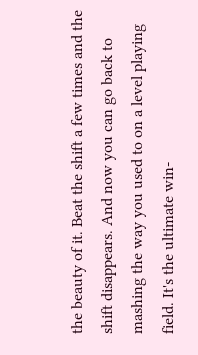the beauty of it. Beat the shift a few times and the shift disappears. And now you can go back to mashing the way you used to on a level playing field. It's the ultimate win-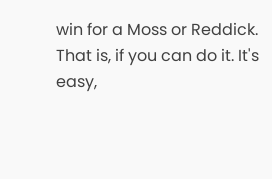win for a Moss or Reddick. That is, if you can do it. It's easy,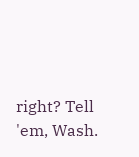right? Tell 'em, Wash.